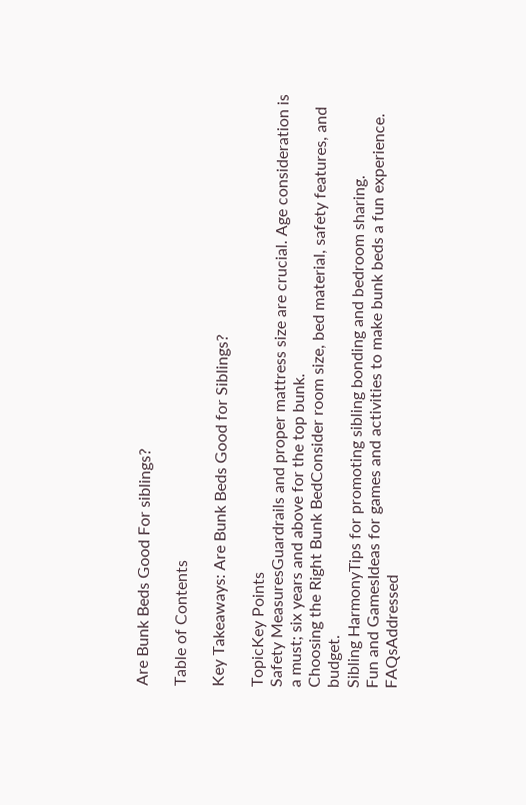Are Bunk Beds Good For siblings?

Table of Contents

Key Takeaways: Are Bunk Beds Good for Siblings?

TopicKey Points
Safety MeasuresGuardrails and proper mattress size are crucial. Age consideration is a must; six years and above for the top bunk.
Choosing the Right Bunk BedConsider room size, bed material, safety features, and budget.
Sibling HarmonyTips for promoting sibling bonding and bedroom sharing.
Fun and GamesIdeas for games and activities to make bunk beds a fun experience.
FAQsAddressed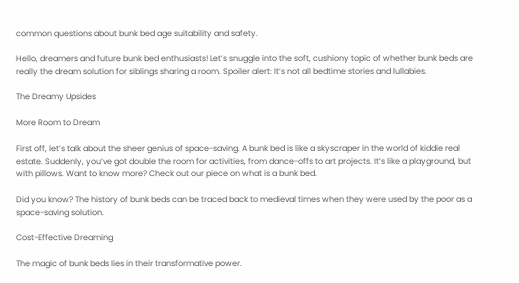common questions about bunk bed age suitability and safety.

Hello, dreamers and future bunk bed enthusiasts! Let’s snuggle into the soft, cushiony topic of whether bunk beds are really the dream solution for siblings sharing a room. Spoiler alert: It’s not all bedtime stories and lullabies.

The Dreamy Upsides

More Room to Dream

First off, let’s talk about the sheer genius of space-saving. A bunk bed is like a skyscraper in the world of kiddie real estate. Suddenly, you’ve got double the room for activities, from dance-offs to art projects. It’s like a playground, but with pillows. Want to know more? Check out our piece on what is a bunk bed.

Did you know? The history of bunk beds can be traced back to medieval times when they were used by the poor as a space-saving solution.

Cost-Effective Dreaming

The magic of bunk beds lies in their transformative power.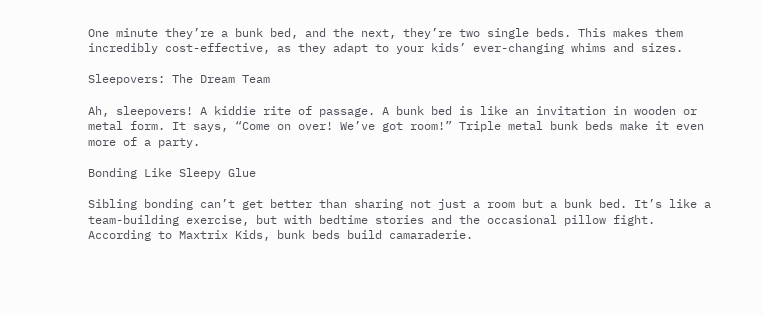One minute they’re a bunk bed, and the next, they’re two single beds. This makes them incredibly cost-effective, as they adapt to your kids’ ever-changing whims and sizes.

Sleepovers: The Dream Team

Ah, sleepovers! A kiddie rite of passage. A bunk bed is like an invitation in wooden or metal form. It says, “Come on over! We’ve got room!” Triple metal bunk beds make it even more of a party.

Bonding Like Sleepy Glue

Sibling bonding can’t get better than sharing not just a room but a bunk bed. It’s like a team-building exercise, but with bedtime stories and the occasional pillow fight. According to Maxtrix Kids, bunk beds build camaraderie.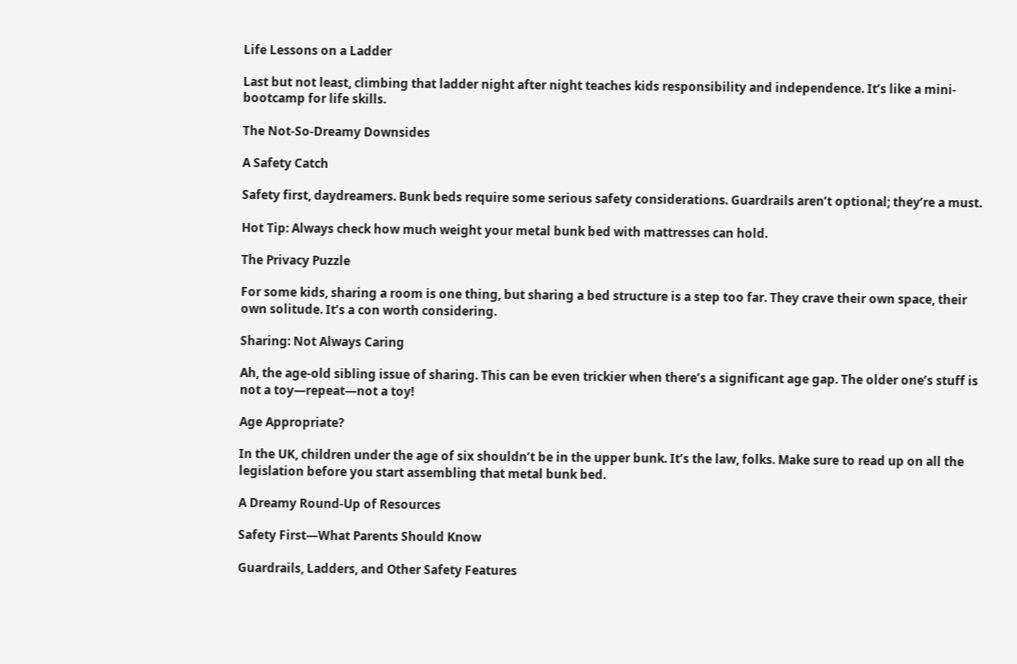Life Lessons on a Ladder

Last but not least, climbing that ladder night after night teaches kids responsibility and independence. It’s like a mini-bootcamp for life skills.

The Not-So-Dreamy Downsides

A Safety Catch

Safety first, daydreamers. Bunk beds require some serious safety considerations. Guardrails aren’t optional; they’re a must.

Hot Tip: Always check how much weight your metal bunk bed with mattresses can hold.

The Privacy Puzzle

For some kids, sharing a room is one thing, but sharing a bed structure is a step too far. They crave their own space, their own solitude. It’s a con worth considering.

Sharing: Not Always Caring

Ah, the age-old sibling issue of sharing. This can be even trickier when there’s a significant age gap. The older one’s stuff is not a toy—repeat—not a toy!

Age Appropriate?

In the UK, children under the age of six shouldn’t be in the upper bunk. It’s the law, folks. Make sure to read up on all the legislation before you start assembling that metal bunk bed.

A Dreamy Round-Up of Resources

Safety First—What Parents Should Know

Guardrails, Ladders, and Other Safety Features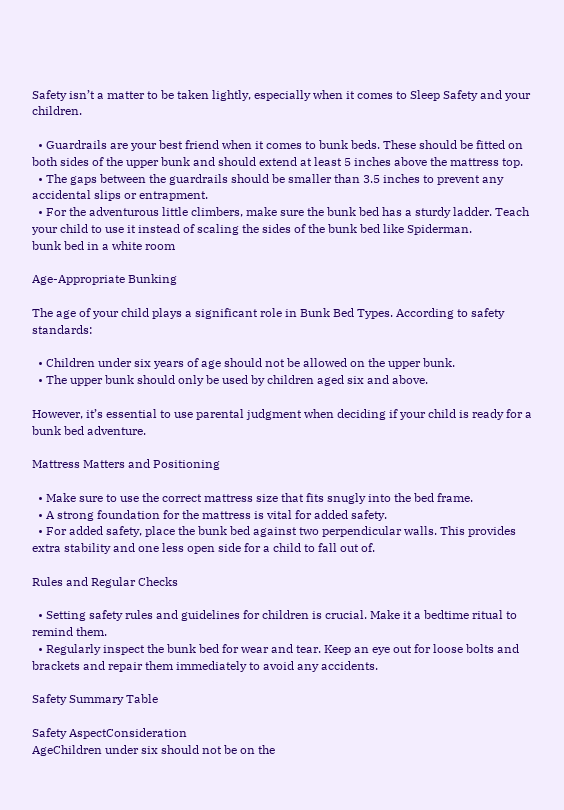Safety isn’t a matter to be taken lightly, especially when it comes to Sleep Safety and your children.

  • Guardrails are your best friend when it comes to bunk beds. These should be fitted on both sides of the upper bunk and should extend at least 5 inches above the mattress top.
  • The gaps between the guardrails should be smaller than 3.5 inches to prevent any accidental slips or entrapment.
  • For the adventurous little climbers, make sure the bunk bed has a sturdy ladder. Teach your child to use it instead of scaling the sides of the bunk bed like Spiderman.
bunk bed in a white room

Age-Appropriate Bunking

The age of your child plays a significant role in Bunk Bed Types. According to safety standards:

  • Children under six years of age should not be allowed on the upper bunk.
  • The upper bunk should only be used by children aged six and above.

However, it’s essential to use parental judgment when deciding if your child is ready for a bunk bed adventure.

Mattress Matters and Positioning

  • Make sure to use the correct mattress size that fits snugly into the bed frame.
  • A strong foundation for the mattress is vital for added safety.
  • For added safety, place the bunk bed against two perpendicular walls. This provides extra stability and one less open side for a child to fall out of.

Rules and Regular Checks

  • Setting safety rules and guidelines for children is crucial. Make it a bedtime ritual to remind them.
  • Regularly inspect the bunk bed for wear and tear. Keep an eye out for loose bolts and brackets and repair them immediately to avoid any accidents.

Safety Summary Table

Safety AspectConsideration
AgeChildren under six should not be on the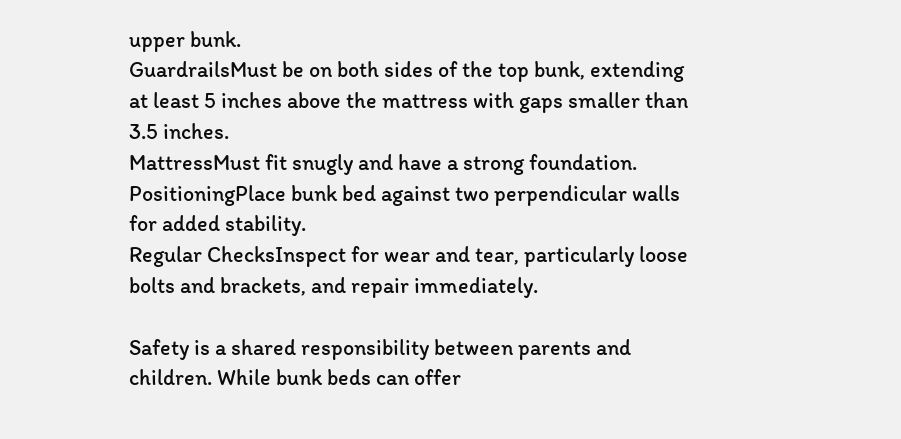upper bunk.
GuardrailsMust be on both sides of the top bunk, extending at least 5 inches above the mattress with gaps smaller than 3.5 inches.
MattressMust fit snugly and have a strong foundation.
PositioningPlace bunk bed against two perpendicular walls for added stability.
Regular ChecksInspect for wear and tear, particularly loose bolts and brackets, and repair immediately.

Safety is a shared responsibility between parents and children. While bunk beds can offer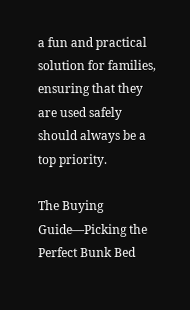a fun and practical solution for families, ensuring that they are used safely should always be a top priority.

The Buying Guide—Picking the Perfect Bunk Bed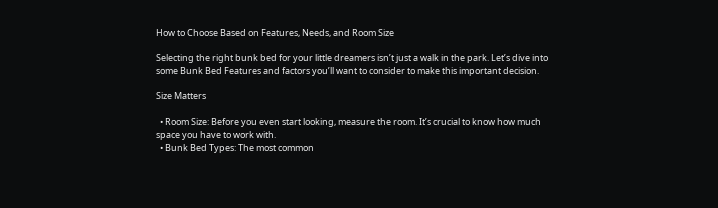How to Choose Based on Features, Needs, and Room Size

Selecting the right bunk bed for your little dreamers isn’t just a walk in the park. Let’s dive into some Bunk Bed Features and factors you’ll want to consider to make this important decision.

Size Matters

  • Room Size: Before you even start looking, measure the room. It’s crucial to know how much space you have to work with.
  • Bunk Bed Types: The most common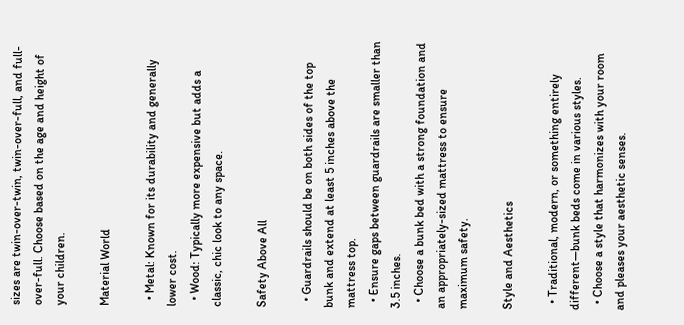sizes are twin-over-twin, twin-over-full, and full-over-full. Choose based on the age and height of your children.

Material World

  • Metal: Known for its durability and generally lower cost.
  • Wood: Typically more expensive but adds a classic, chic look to any space.

Safety Above All

  • Guardrails should be on both sides of the top bunk and extend at least 5 inches above the mattress top.
  • Ensure gaps between guardrails are smaller than 3.5 inches.
  • Choose a bunk bed with a strong foundation and an appropriately-sized mattress to ensure maximum safety.

Style and Aesthetics

  • Traditional, modern, or something entirely different—bunk beds come in various styles.
  • Choose a style that harmonizes with your room and pleases your aesthetic senses.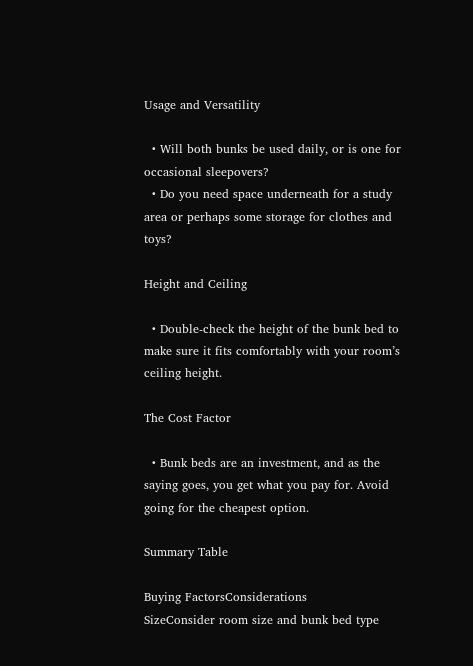Usage and Versatility

  • Will both bunks be used daily, or is one for occasional sleepovers?
  • Do you need space underneath for a study area or perhaps some storage for clothes and toys?

Height and Ceiling

  • Double-check the height of the bunk bed to make sure it fits comfortably with your room’s ceiling height.

The Cost Factor

  • Bunk beds are an investment, and as the saying goes, you get what you pay for. Avoid going for the cheapest option.

Summary Table

Buying FactorsConsiderations
SizeConsider room size and bunk bed type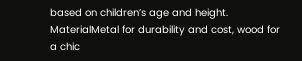based on children’s age and height.
MaterialMetal for durability and cost, wood for a chic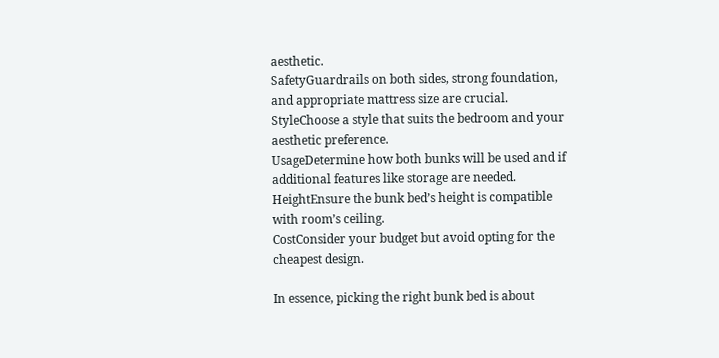aesthetic.
SafetyGuardrails on both sides, strong foundation, and appropriate mattress size are crucial.
StyleChoose a style that suits the bedroom and your aesthetic preference.
UsageDetermine how both bunks will be used and if additional features like storage are needed.
HeightEnsure the bunk bed’s height is compatible with room’s ceiling.
CostConsider your budget but avoid opting for the cheapest design.

In essence, picking the right bunk bed is about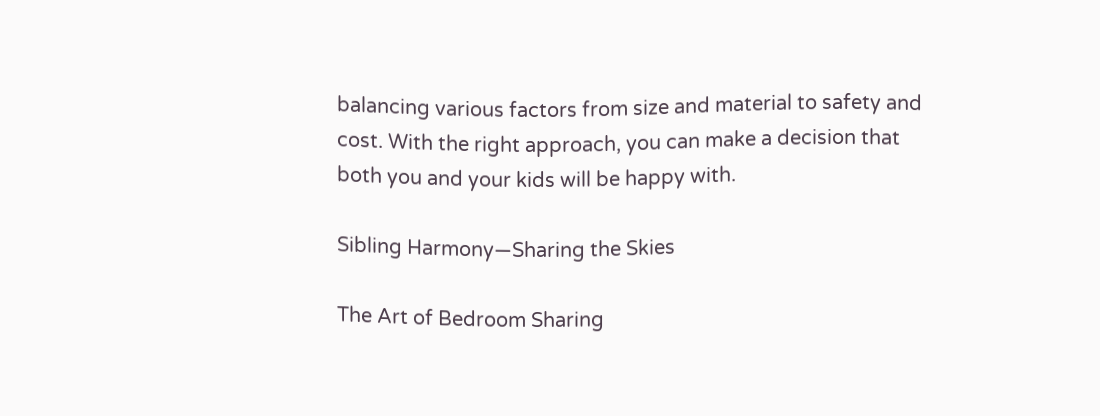balancing various factors from size and material to safety and cost. With the right approach, you can make a decision that both you and your kids will be happy with.

Sibling Harmony—Sharing the Skies

The Art of Bedroom Sharing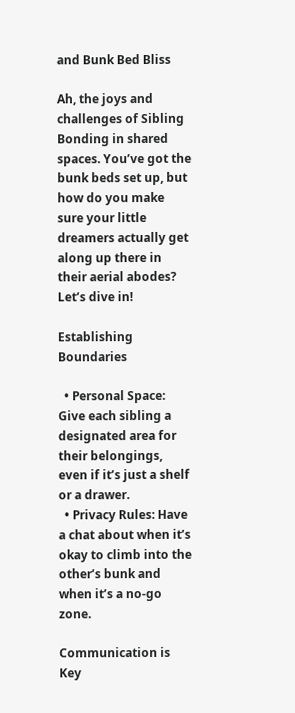and Bunk Bed Bliss

Ah, the joys and challenges of Sibling Bonding in shared spaces. You’ve got the bunk beds set up, but how do you make sure your little dreamers actually get along up there in their aerial abodes? Let’s dive in!

Establishing Boundaries

  • Personal Space: Give each sibling a designated area for their belongings, even if it’s just a shelf or a drawer.
  • Privacy Rules: Have a chat about when it’s okay to climb into the other’s bunk and when it’s a no-go zone.

Communication is Key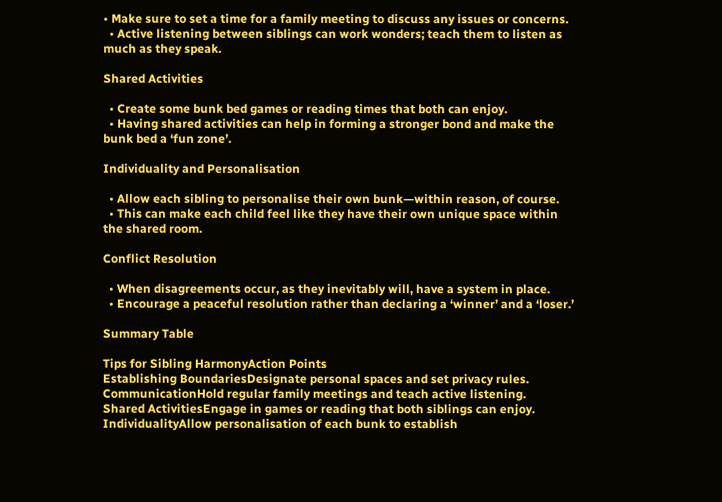• Make sure to set a time for a family meeting to discuss any issues or concerns.
  • Active listening between siblings can work wonders; teach them to listen as much as they speak.

Shared Activities

  • Create some bunk bed games or reading times that both can enjoy.
  • Having shared activities can help in forming a stronger bond and make the bunk bed a ‘fun zone’.

Individuality and Personalisation

  • Allow each sibling to personalise their own bunk—within reason, of course.
  • This can make each child feel like they have their own unique space within the shared room.

Conflict Resolution

  • When disagreements occur, as they inevitably will, have a system in place.
  • Encourage a peaceful resolution rather than declaring a ‘winner’ and a ‘loser.’

Summary Table

Tips for Sibling HarmonyAction Points
Establishing BoundariesDesignate personal spaces and set privacy rules.
CommunicationHold regular family meetings and teach active listening.
Shared ActivitiesEngage in games or reading that both siblings can enjoy.
IndividualityAllow personalisation of each bunk to establish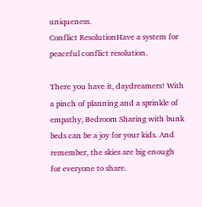uniqueness.
Conflict ResolutionHave a system for peaceful conflict resolution.

There you have it, daydreamers! With a pinch of planning and a sprinkle of empathy, Bedroom Sharing with bunk beds can be a joy for your kids. And remember, the skies are big enough for everyone to share.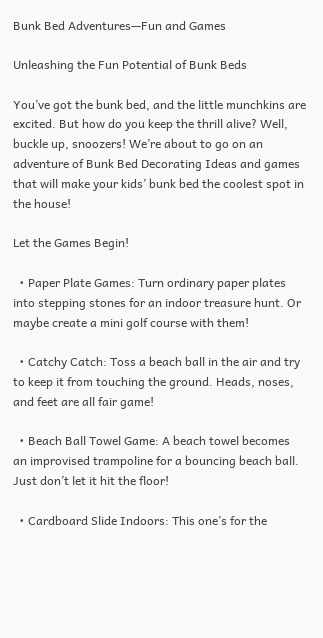Bunk Bed Adventures—Fun and Games

Unleashing the Fun Potential of Bunk Beds

You’ve got the bunk bed, and the little munchkins are excited. But how do you keep the thrill alive? Well, buckle up, snoozers! We’re about to go on an adventure of Bunk Bed Decorating Ideas and games that will make your kids’ bunk bed the coolest spot in the house!

Let the Games Begin!

  • Paper Plate Games: Turn ordinary paper plates into stepping stones for an indoor treasure hunt. Or maybe create a mini golf course with them!

  • Catchy Catch: Toss a beach ball in the air and try to keep it from touching the ground. Heads, noses, and feet are all fair game!

  • Beach Ball Towel Game: A beach towel becomes an improvised trampoline for a bouncing beach ball. Just don’t let it hit the floor!

  • Cardboard Slide Indoors: This one’s for the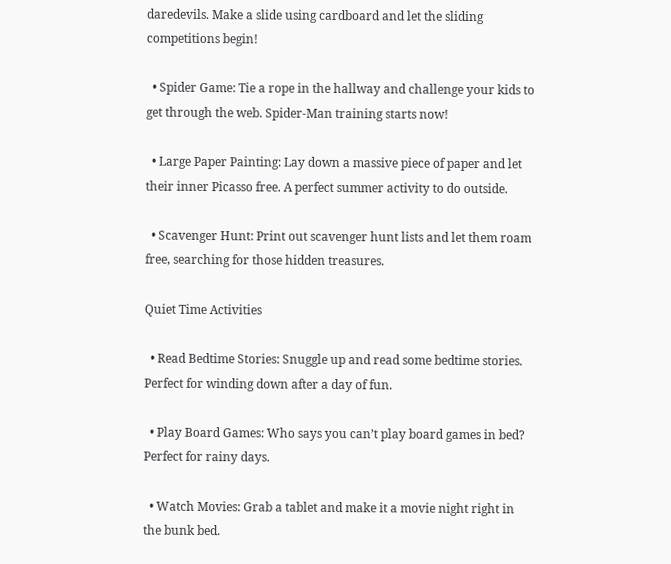daredevils. Make a slide using cardboard and let the sliding competitions begin!

  • Spider Game: Tie a rope in the hallway and challenge your kids to get through the web. Spider-Man training starts now!

  • Large Paper Painting: Lay down a massive piece of paper and let their inner Picasso free. A perfect summer activity to do outside.

  • Scavenger Hunt: Print out scavenger hunt lists and let them roam free, searching for those hidden treasures.

Quiet Time Activities

  • Read Bedtime Stories: Snuggle up and read some bedtime stories. Perfect for winding down after a day of fun.

  • Play Board Games: Who says you can’t play board games in bed? Perfect for rainy days.

  • Watch Movies: Grab a tablet and make it a movie night right in the bunk bed.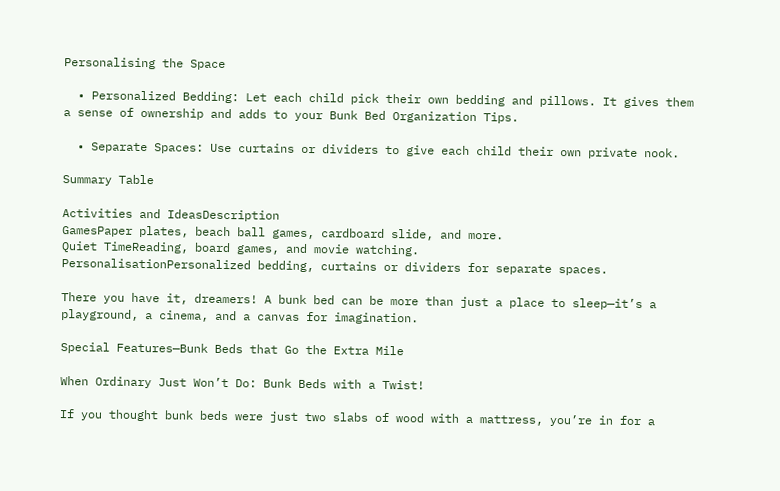Personalising the Space

  • Personalized Bedding: Let each child pick their own bedding and pillows. It gives them a sense of ownership and adds to your Bunk Bed Organization Tips.

  • Separate Spaces: Use curtains or dividers to give each child their own private nook.

Summary Table

Activities and IdeasDescription
GamesPaper plates, beach ball games, cardboard slide, and more.
Quiet TimeReading, board games, and movie watching.
PersonalisationPersonalized bedding, curtains or dividers for separate spaces.

There you have it, dreamers! A bunk bed can be more than just a place to sleep—it’s a playground, a cinema, and a canvas for imagination.

Special Features—Bunk Beds that Go the Extra Mile

When Ordinary Just Won’t Do: Bunk Beds with a Twist!

If you thought bunk beds were just two slabs of wood with a mattress, you’re in for a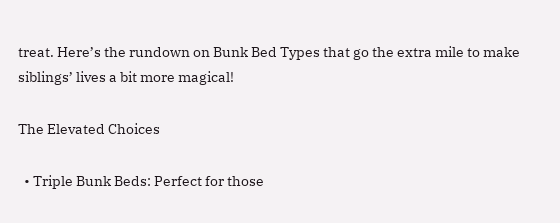treat. Here’s the rundown on Bunk Bed Types that go the extra mile to make siblings’ lives a bit more magical!

The Elevated Choices

  • Triple Bunk Beds: Perfect for those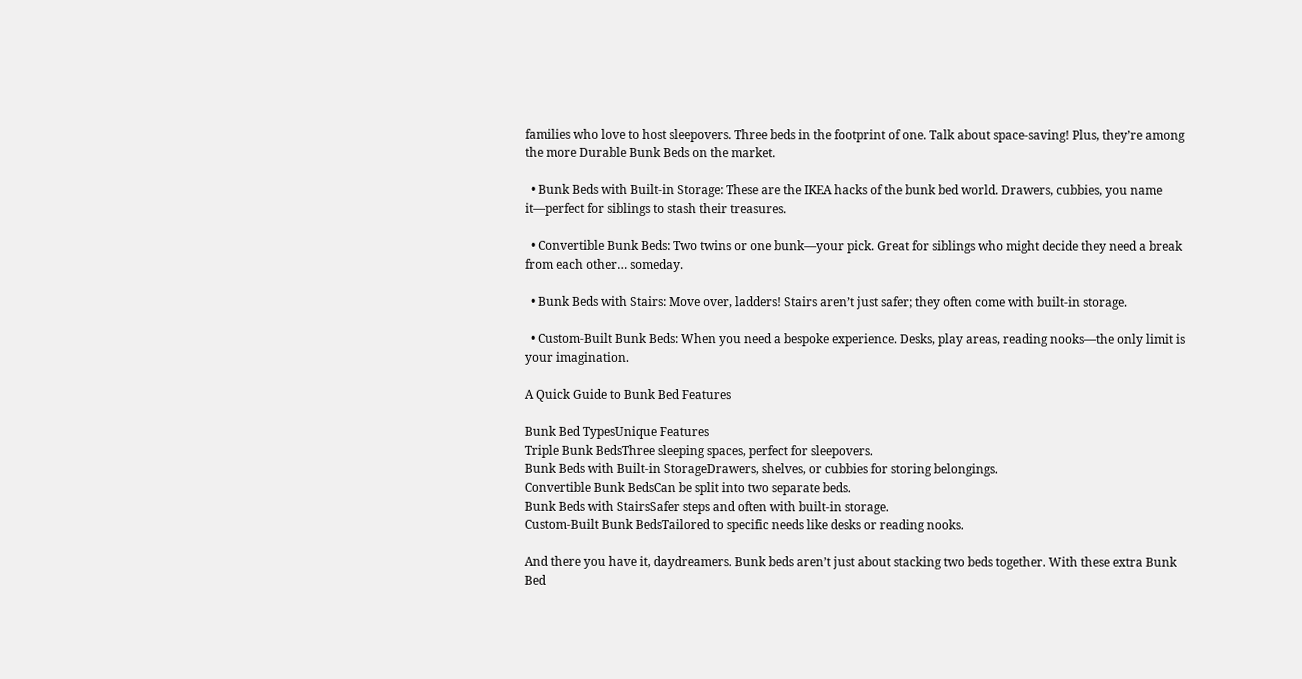families who love to host sleepovers. Three beds in the footprint of one. Talk about space-saving! Plus, they’re among the more Durable Bunk Beds on the market.

  • Bunk Beds with Built-in Storage: These are the IKEA hacks of the bunk bed world. Drawers, cubbies, you name it—perfect for siblings to stash their treasures.

  • Convertible Bunk Beds: Two twins or one bunk—your pick. Great for siblings who might decide they need a break from each other… someday.

  • Bunk Beds with Stairs: Move over, ladders! Stairs aren’t just safer; they often come with built-in storage.

  • Custom-Built Bunk Beds: When you need a bespoke experience. Desks, play areas, reading nooks—the only limit is your imagination.

A Quick Guide to Bunk Bed Features

Bunk Bed TypesUnique Features
Triple Bunk BedsThree sleeping spaces, perfect for sleepovers.
Bunk Beds with Built-in StorageDrawers, shelves, or cubbies for storing belongings.
Convertible Bunk BedsCan be split into two separate beds.
Bunk Beds with StairsSafer steps and often with built-in storage.
Custom-Built Bunk BedsTailored to specific needs like desks or reading nooks.

And there you have it, daydreamers. Bunk beds aren’t just about stacking two beds together. With these extra Bunk Bed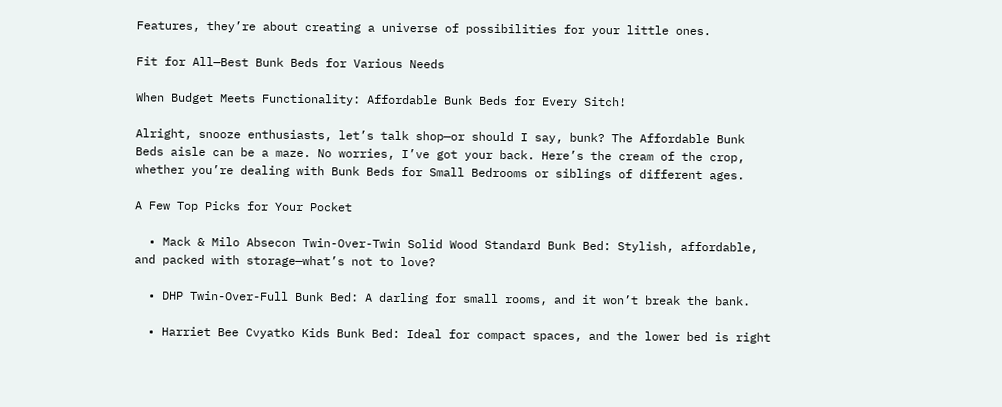Features, they’re about creating a universe of possibilities for your little ones.

Fit for All—Best Bunk Beds for Various Needs

When Budget Meets Functionality: Affordable Bunk Beds for Every Sitch!

Alright, snooze enthusiasts, let’s talk shop—or should I say, bunk? The Affordable Bunk Beds aisle can be a maze. No worries, I’ve got your back. Here’s the cream of the crop, whether you’re dealing with Bunk Beds for Small Bedrooms or siblings of different ages.

A Few Top Picks for Your Pocket

  • Mack & Milo Absecon Twin-Over-Twin Solid Wood Standard Bunk Bed: Stylish, affordable, and packed with storage—what’s not to love?

  • DHP Twin-Over-Full Bunk Bed: A darling for small rooms, and it won’t break the bank.

  • Harriet Bee Cvyatko Kids Bunk Bed: Ideal for compact spaces, and the lower bed is right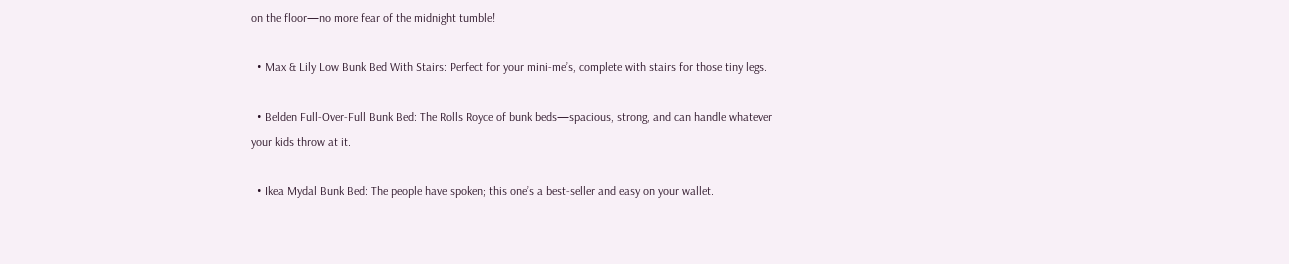on the floor—no more fear of the midnight tumble!

  • Max & Lily Low Bunk Bed With Stairs: Perfect for your mini-me’s, complete with stairs for those tiny legs.

  • Belden Full-Over-Full Bunk Bed: The Rolls Royce of bunk beds—spacious, strong, and can handle whatever your kids throw at it.

  • Ikea Mydal Bunk Bed: The people have spoken; this one’s a best-seller and easy on your wallet.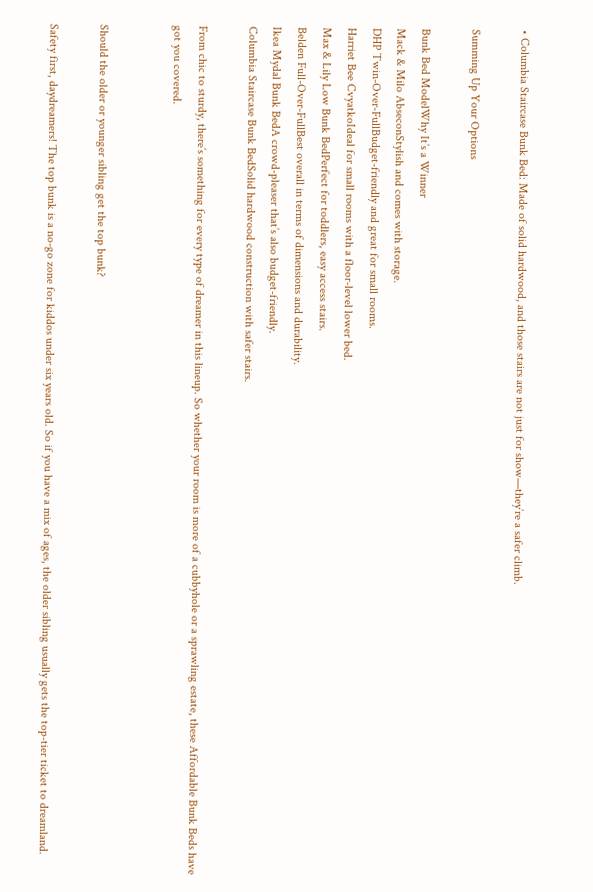• Columbia Staircase Bunk Bed: Made of solid hardwood, and those stairs are not just for show—they’re a safer climb.

Summing Up Your Options

Bunk Bed ModelWhy It’s a Winner
Mack & Milo AbseconStylish and comes with storage.
DHP Twin-Over-FullBudget-friendly and great for small rooms.
Harriet Bee CvyatkoIdeal for small rooms with a floor-level lower bed.
Max & Lily Low Bunk BedPerfect for toddlers, easy access stairs.
Belden Full-Over-FullBest overall in terms of dimensions and durability.
Ikea Mydal Bunk BedA crowd-pleaser that’s also budget-friendly.
Columbia Staircase Bunk BedSolid hardwood construction with safer stairs.

From chic to sturdy, there’s something for every type of dreamer in this lineup. So whether your room is more of a cubbyhole or a sprawling estate, these Affordable Bunk Beds have got you covered.


Should the older or younger sibling get the top bunk?

Safety first, daydreamers! The top bunk is a no-go zone for kiddos under six years old. So if you have a mix of ages, the older sibling usually gets the top-tier ticket to dreamland.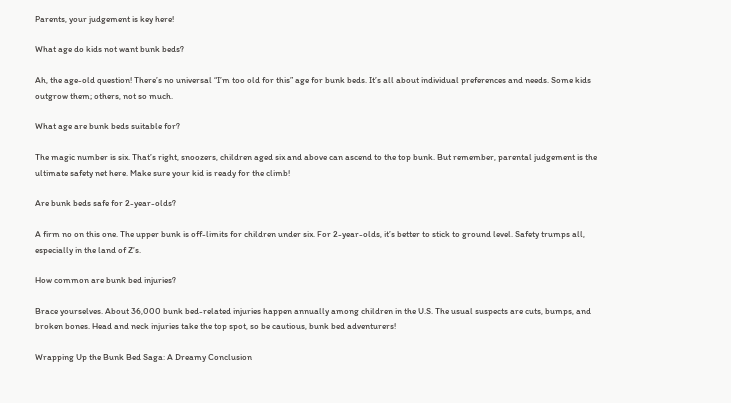Parents, your judgement is key here!

What age do kids not want bunk beds?

Ah, the age-old question! There’s no universal “I’m too old for this” age for bunk beds. It’s all about individual preferences and needs. Some kids outgrow them; others, not so much.

What age are bunk beds suitable for?

The magic number is six. That’s right, snoozers, children aged six and above can ascend to the top bunk. But remember, parental judgement is the ultimate safety net here. Make sure your kid is ready for the climb!

Are bunk beds safe for 2-year-olds?

A firm no on this one. The upper bunk is off-limits for children under six. For 2-year-olds, it’s better to stick to ground level. Safety trumps all, especially in the land of Z’s.

How common are bunk bed injuries?

Brace yourselves. About 36,000 bunk bed-related injuries happen annually among children in the U.S. The usual suspects are cuts, bumps, and broken bones. Head and neck injuries take the top spot, so be cautious, bunk bed adventurers!

Wrapping Up the Bunk Bed Saga: A Dreamy Conclusion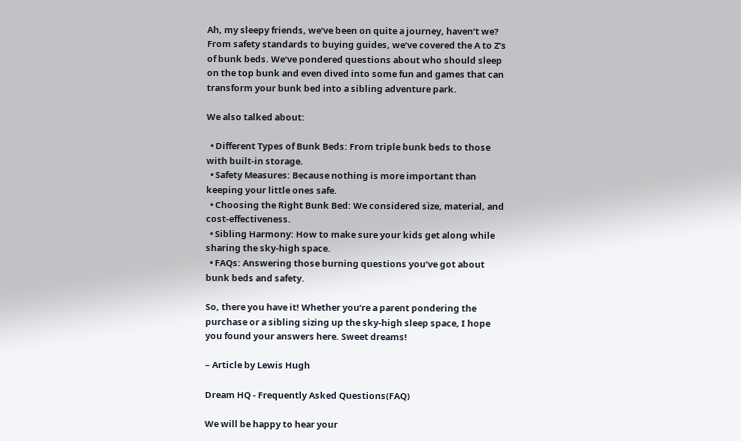Ah, my sleepy friends, we’ve been on quite a journey, haven’t we? From safety standards to buying guides, we’ve covered the A to Z’s of bunk beds. We’ve pondered questions about who should sleep on the top bunk and even dived into some fun and games that can transform your bunk bed into a sibling adventure park.

We also talked about:

  • Different Types of Bunk Beds: From triple bunk beds to those with built-in storage.
  • Safety Measures: Because nothing is more important than keeping your little ones safe.
  • Choosing the Right Bunk Bed: We considered size, material, and cost-effectiveness.
  • Sibling Harmony: How to make sure your kids get along while sharing the sky-high space.
  • FAQs: Answering those burning questions you’ve got about bunk beds and safety.

So, there you have it! Whether you’re a parent pondering the purchase or a sibling sizing up the sky-high sleep space, I hope you found your answers here. Sweet dreams!

– Article by Lewis Hugh

Dream HQ - Frequently Asked Questions(FAQ)

We will be happy to hear your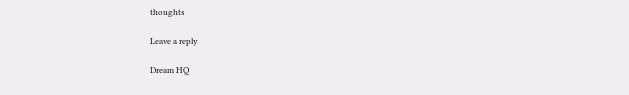thoughts

Leave a reply

Dream HQ